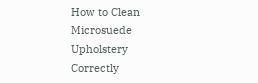How to Clean Microsuede Upholstery Correctly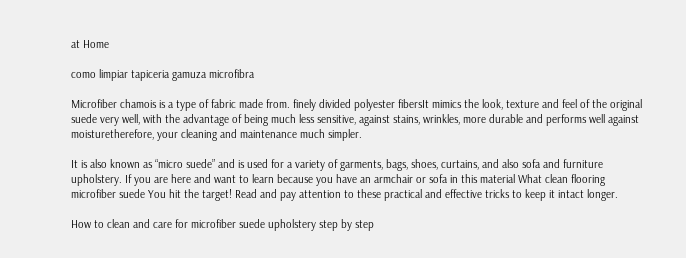at Home

como limpiar tapiceria gamuza microfibra

Microfiber chamois is a type of fabric made from. finely divided polyester fibersIt mimics the look, texture and feel of the original suede very well, with the advantage of being much less sensitive, against stains, wrinkles, more durable and performs well against moisturetherefore, your cleaning and maintenance much simpler.

It is also known as “micro suede” and is used for a variety of garments, bags, shoes, curtains, and also sofa and furniture upholstery. If you are here and want to learn because you have an armchair or sofa in this material What clean flooring microfiber suede You hit the target! Read and pay attention to these practical and effective tricks to keep it intact longer.

How to clean and care for microfiber suede upholstery step by step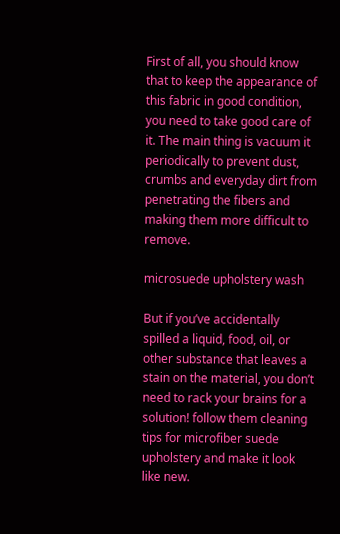First of all, you should know that to keep the appearance of this fabric in good condition, you need to take good care of it. The main thing is vacuum it periodically to prevent dust, crumbs and everyday dirt from penetrating the fibers and making them more difficult to remove.

microsuede upholstery wash

But if you’ve accidentally spilled a liquid, food, oil, or other substance that leaves a stain on the material, you don’t need to rack your brains for a solution! follow them cleaning tips for microfiber suede upholstery and make it look like new.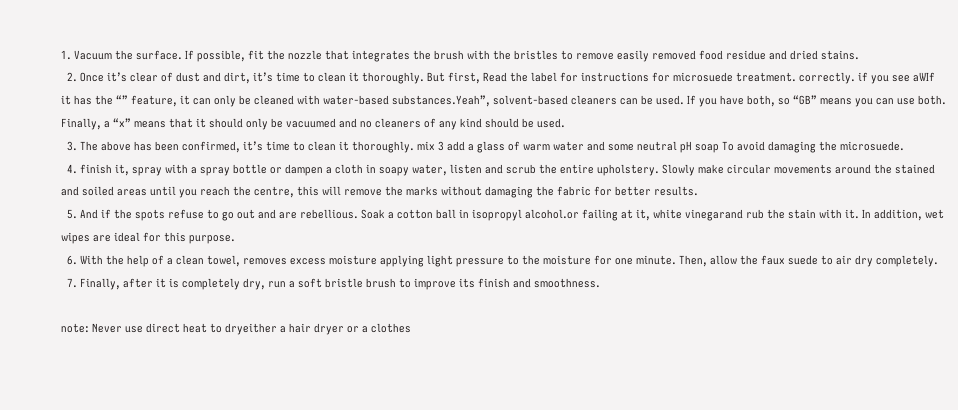1. Vacuum the surface. If possible, fit the nozzle that integrates the brush with the bristles to remove easily removed food residue and dried stains.
  2. Once it’s clear of dust and dirt, it’s time to clean it thoroughly. But first, Read the label for instructions for microsuede treatment. correctly. if you see aWIf it has the “” feature, it can only be cleaned with water-based substances.Yeah”, solvent-based cleaners can be used. If you have both, so “GB” means you can use both. Finally, a “x” means that it should only be vacuumed and no cleaners of any kind should be used.
  3. The above has been confirmed, it’s time to clean it thoroughly. mix 3 add a glass of warm water and some neutral pH soap To avoid damaging the microsuede.
  4. finish it, spray with a spray bottle or dampen a cloth in soapy water, listen and scrub the entire upholstery. Slowly make circular movements around the stained and soiled areas until you reach the centre, this will remove the marks without damaging the fabric for better results.
  5. And if the spots refuse to go out and are rebellious. Soak a cotton ball in isopropyl alcohol.or failing at it, white vinegarand rub the stain with it. In addition, wet wipes are ideal for this purpose.
  6. With the help of a clean towel, removes excess moisture applying light pressure to the moisture for one minute. Then, allow the faux suede to air dry completely.
  7. Finally, after it is completely dry, run a soft bristle brush to improve its finish and smoothness.

note: Never use direct heat to dryeither a hair dryer or a clothes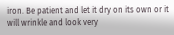iron. Be patient and let it dry on its own or it will wrinkle and look very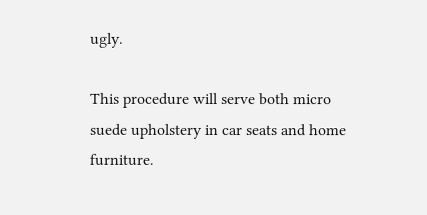ugly.

This procedure will serve both micro suede upholstery in car seats and home furniture.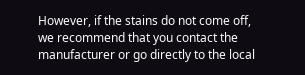However, if the stains do not come off, we recommend that you contact the manufacturer or go directly to the local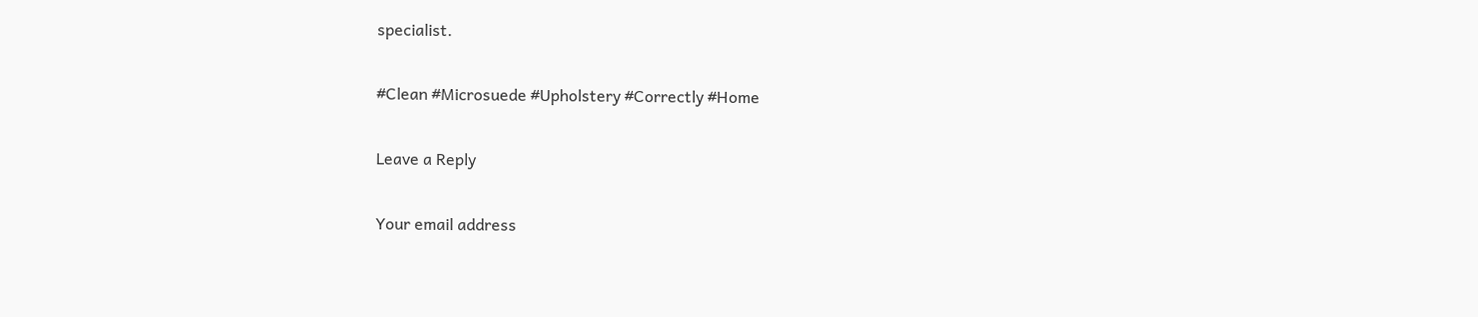specialist.

#Clean #Microsuede #Upholstery #Correctly #Home

Leave a Reply

Your email address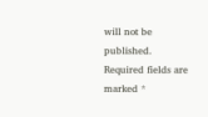will not be published. Required fields are marked *